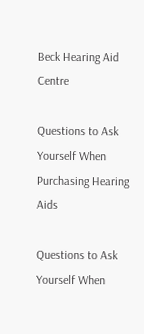Beck Hearing Aid Centre

Questions to Ask Yourself When Purchasing Hearing Aids

Questions to Ask Yourself When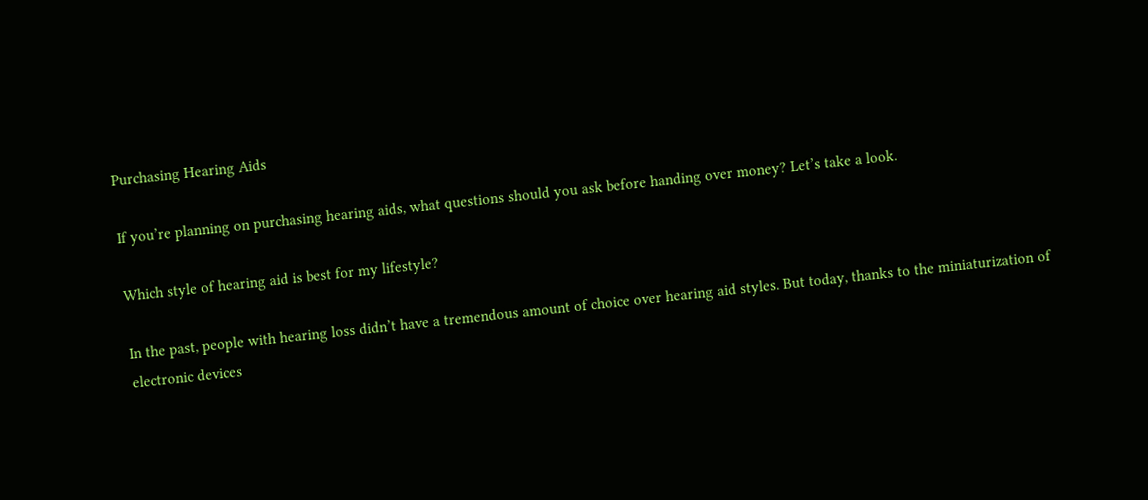Purchasing Hearing Aids

If you’re planning on purchasing hearing aids, what questions should you ask before handing over money? Let’s take a look.

Which style of hearing aid is best for my lifestyle?

In the past, people with hearing loss didn’t have a tremendous amount of choice over hearing aid styles. But today, thanks to the miniaturization of electronic devices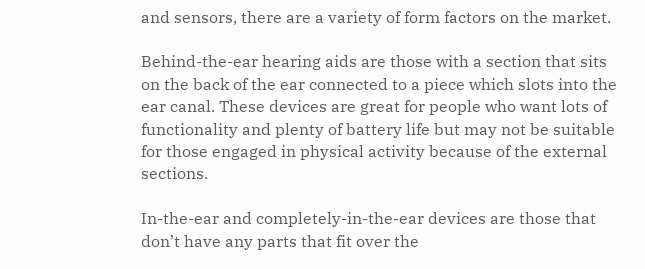and sensors, there are a variety of form factors on the market.

Behind-the-ear hearing aids are those with a section that sits on the back of the ear connected to a piece which slots into the ear canal. These devices are great for people who want lots of functionality and plenty of battery life but may not be suitable for those engaged in physical activity because of the external sections.

In-the-ear and completely-in-the-ear devices are those that don’t have any parts that fit over the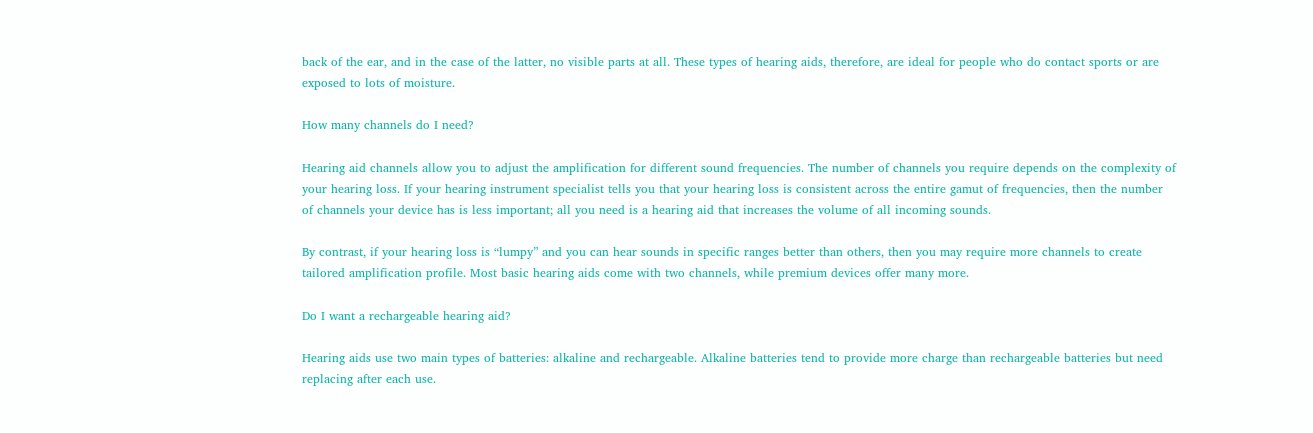back of the ear, and in the case of the latter, no visible parts at all. These types of hearing aids, therefore, are ideal for people who do contact sports or are exposed to lots of moisture.

How many channels do I need?

Hearing aid channels allow you to adjust the amplification for different sound frequencies. The number of channels you require depends on the complexity of your hearing loss. If your hearing instrument specialist tells you that your hearing loss is consistent across the entire gamut of frequencies, then the number of channels your device has is less important; all you need is a hearing aid that increases the volume of all incoming sounds.

By contrast, if your hearing loss is “lumpy” and you can hear sounds in specific ranges better than others, then you may require more channels to create tailored amplification profile. Most basic hearing aids come with two channels, while premium devices offer many more.

Do I want a rechargeable hearing aid?

Hearing aids use two main types of batteries: alkaline and rechargeable. Alkaline batteries tend to provide more charge than rechargeable batteries but need replacing after each use.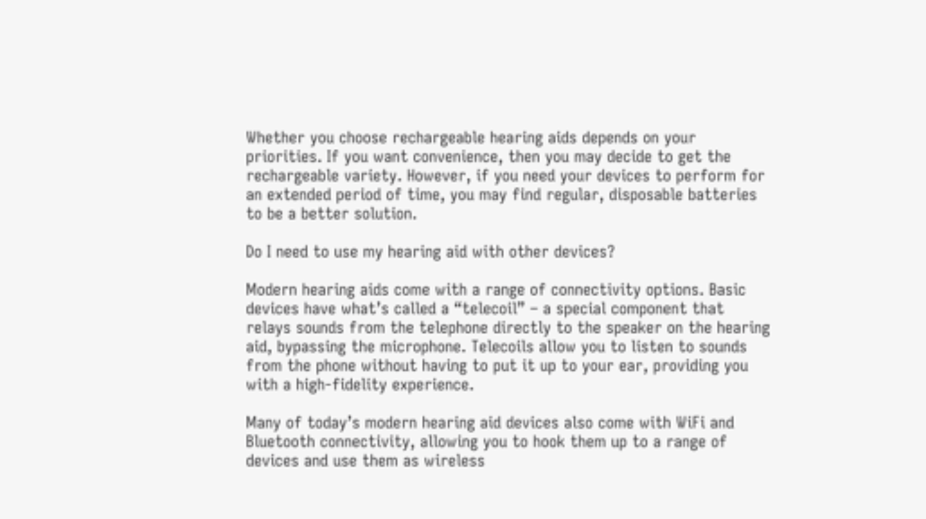Whether you choose rechargeable hearing aids depends on your priorities. If you want convenience, then you may decide to get the rechargeable variety. However, if you need your devices to perform for an extended period of time, you may find regular, disposable batteries to be a better solution.

Do I need to use my hearing aid with other devices?

Modern hearing aids come with a range of connectivity options. Basic devices have what’s called a “telecoil” – a special component that relays sounds from the telephone directly to the speaker on the hearing aid, bypassing the microphone. Telecoils allow you to listen to sounds from the phone without having to put it up to your ear, providing you with a high-fidelity experience.

Many of today’s modern hearing aid devices also come with WiFi and Bluetooth connectivity, allowing you to hook them up to a range of devices and use them as wireless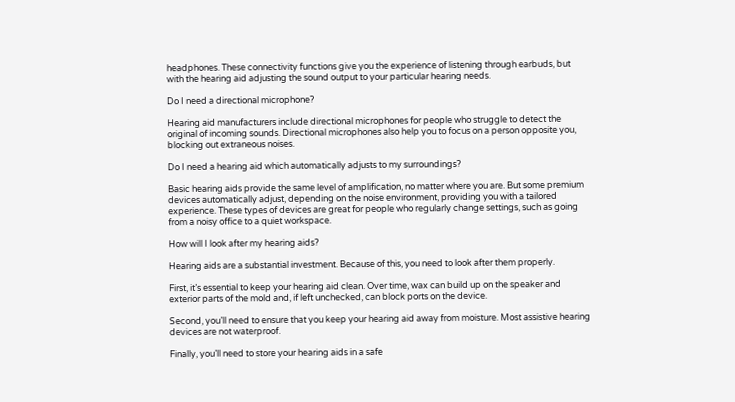headphones. These connectivity functions give you the experience of listening through earbuds, but with the hearing aid adjusting the sound output to your particular hearing needs.

Do I need a directional microphone?

Hearing aid manufacturers include directional microphones for people who struggle to detect the original of incoming sounds. Directional microphones also help you to focus on a person opposite you, blocking out extraneous noises.

Do I need a hearing aid which automatically adjusts to my surroundings?

Basic hearing aids provide the same level of amplification, no matter where you are. But some premium devices automatically adjust, depending on the noise environment, providing you with a tailored experience. These types of devices are great for people who regularly change settings, such as going from a noisy office to a quiet workspace.

How will I look after my hearing aids?

Hearing aids are a substantial investment. Because of this, you need to look after them properly.

First, it’s essential to keep your hearing aid clean. Over time, wax can build up on the speaker and exterior parts of the mold and, if left unchecked, can block ports on the device.

Second, you’ll need to ensure that you keep your hearing aid away from moisture. Most assistive hearing devices are not waterproof.

Finally, you’ll need to store your hearing aids in a safe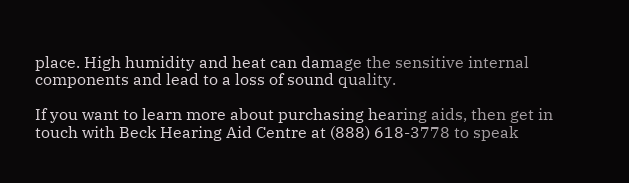place. High humidity and heat can damage the sensitive internal components and lead to a loss of sound quality.

If you want to learn more about purchasing hearing aids, then get in touch with Beck Hearing Aid Centre at (888) 618-3778 to speak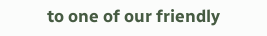to one of our friendly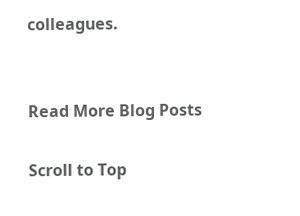colleagues.


Read More Blog Posts

Scroll to Top